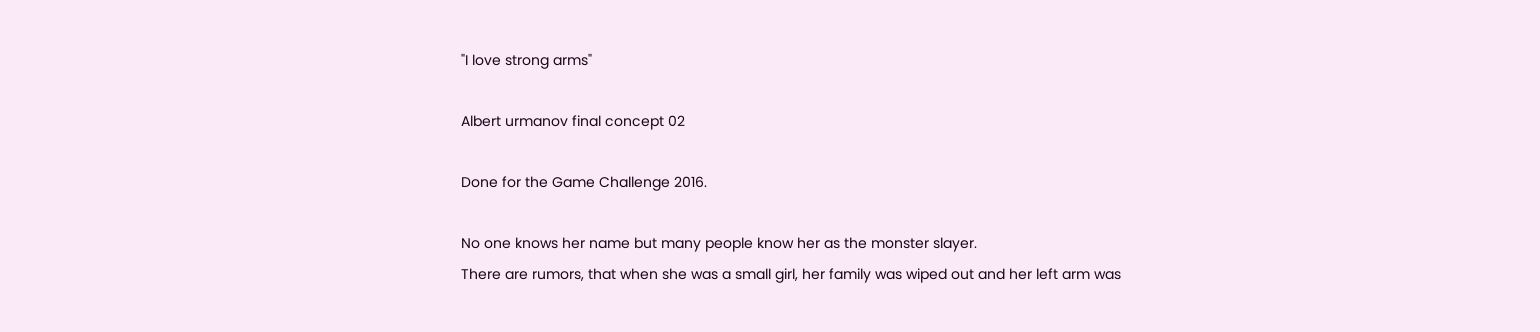"I love strong arms"

Albert urmanov final concept 02

Done for the Game Challenge 2016.

No one knows her name but many people know her as the monster slayer.
There are rumors, that when she was a small girl, her family was wiped out and her left arm was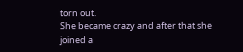torn out.
She became crazy and after that she joined a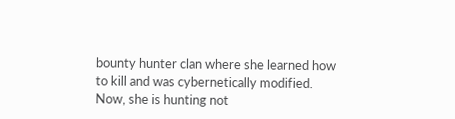bounty hunter clan where she learned how to kill and was cybernetically modified.
Now, she is hunting not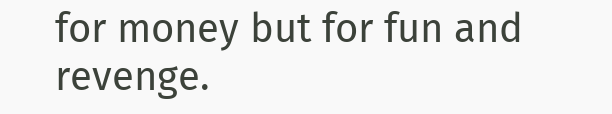for money but for fun and revenge.